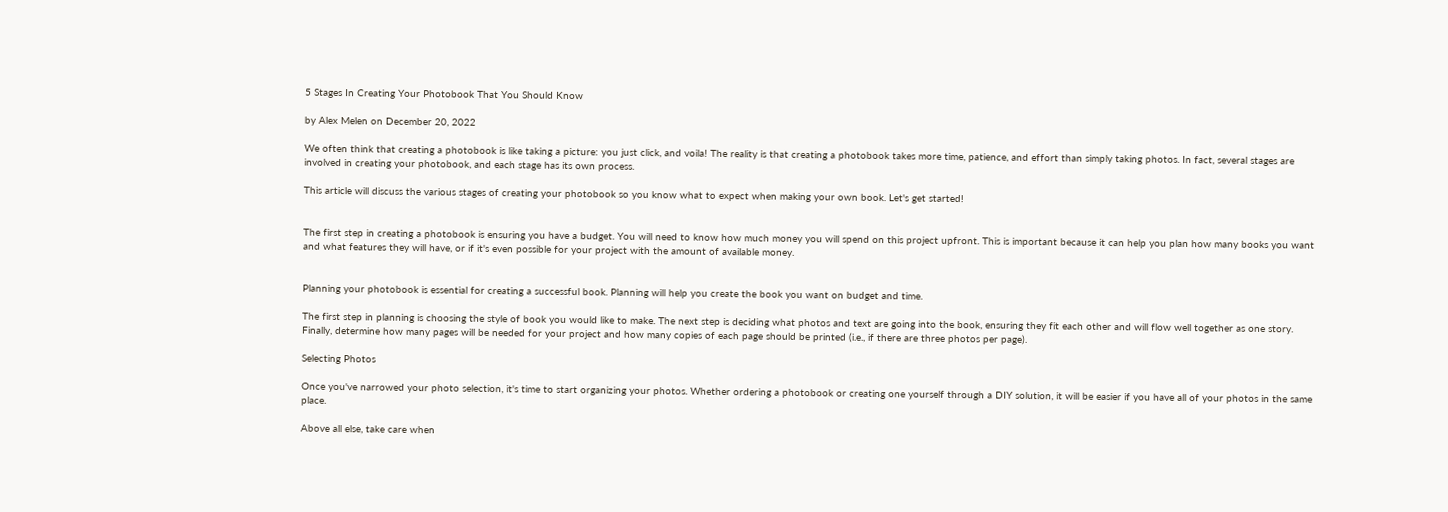5 Stages In Creating Your Photobook That You Should Know

by Alex Melen on December 20, 2022

We often think that creating a photobook is like taking a picture: you just click, and voila! The reality is that creating a photobook takes more time, patience, and effort than simply taking photos. In fact, several stages are involved in creating your photobook, and each stage has its own process.

This article will discuss the various stages of creating your photobook so you know what to expect when making your own book. Let's get started!


The first step in creating a photobook is ensuring you have a budget. You will need to know how much money you will spend on this project upfront. This is important because it can help you plan how many books you want and what features they will have, or if it's even possible for your project with the amount of available money.


Planning your photobook is essential for creating a successful book. Planning will help you create the book you want on budget and time.

The first step in planning is choosing the style of book you would like to make. The next step is deciding what photos and text are going into the book, ensuring they fit each other and will flow well together as one story. Finally, determine how many pages will be needed for your project and how many copies of each page should be printed (i.e., if there are three photos per page).

Selecting Photos

Once you've narrowed your photo selection, it's time to start organizing your photos. Whether ordering a photobook or creating one yourself through a DIY solution, it will be easier if you have all of your photos in the same place.

Above all else, take care when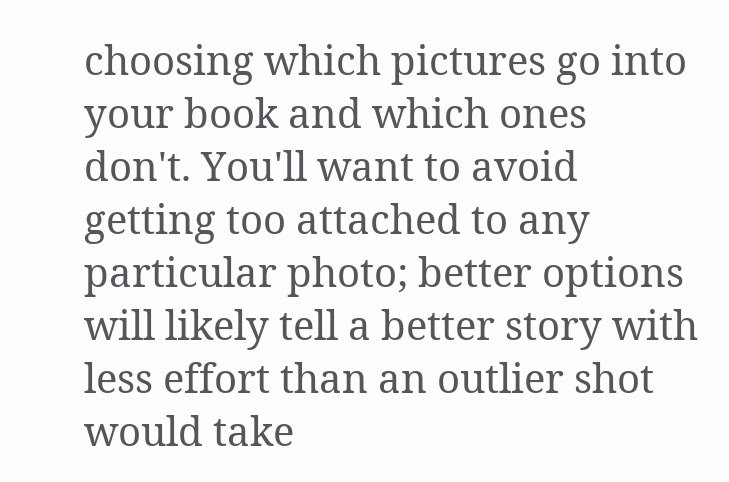choosing which pictures go into your book and which ones don't. You'll want to avoid getting too attached to any particular photo; better options will likely tell a better story with less effort than an outlier shot would take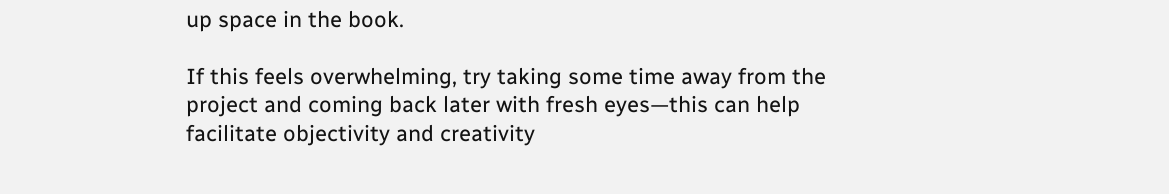up space in the book.

If this feels overwhelming, try taking some time away from the project and coming back later with fresh eyes—this can help facilitate objectivity and creativity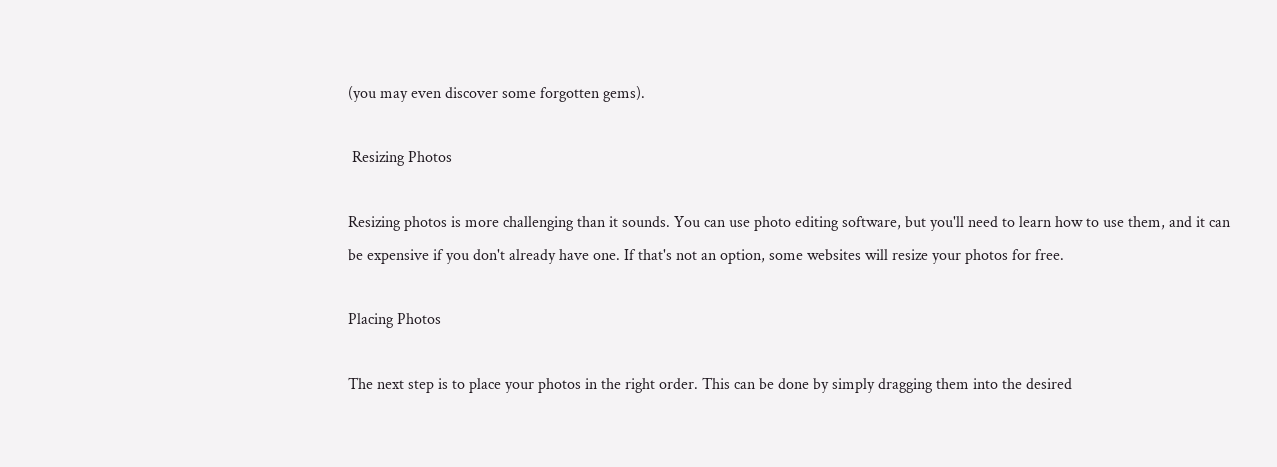(you may even discover some forgotten gems).

 Resizing Photos

Resizing photos is more challenging than it sounds. You can use photo editing software, but you'll need to learn how to use them, and it can be expensive if you don't already have one. If that's not an option, some websites will resize your photos for free.

Placing Photos

The next step is to place your photos in the right order. This can be done by simply dragging them into the desired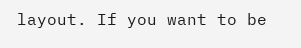layout. If you want to be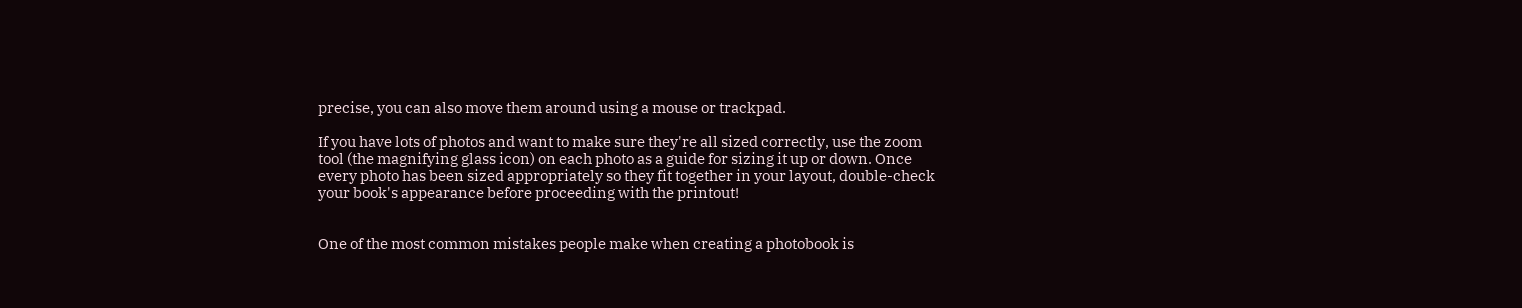precise, you can also move them around using a mouse or trackpad.

If you have lots of photos and want to make sure they're all sized correctly, use the zoom tool (the magnifying glass icon) on each photo as a guide for sizing it up or down. Once every photo has been sized appropriately so they fit together in your layout, double-check your book's appearance before proceeding with the printout!


One of the most common mistakes people make when creating a photobook is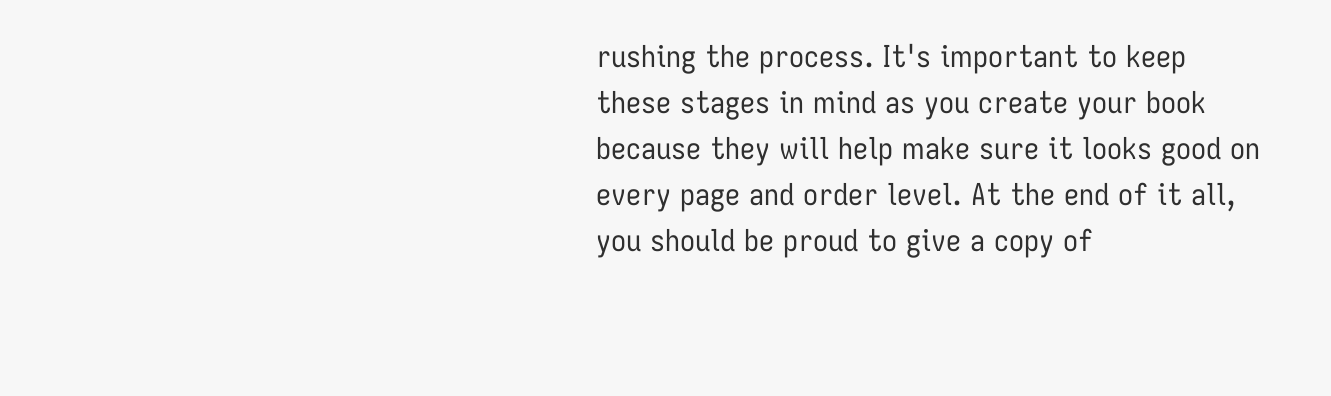rushing the process. It's important to keep these stages in mind as you create your book because they will help make sure it looks good on every page and order level. At the end of it all, you should be proud to give a copy of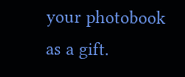your photobook as a gift.